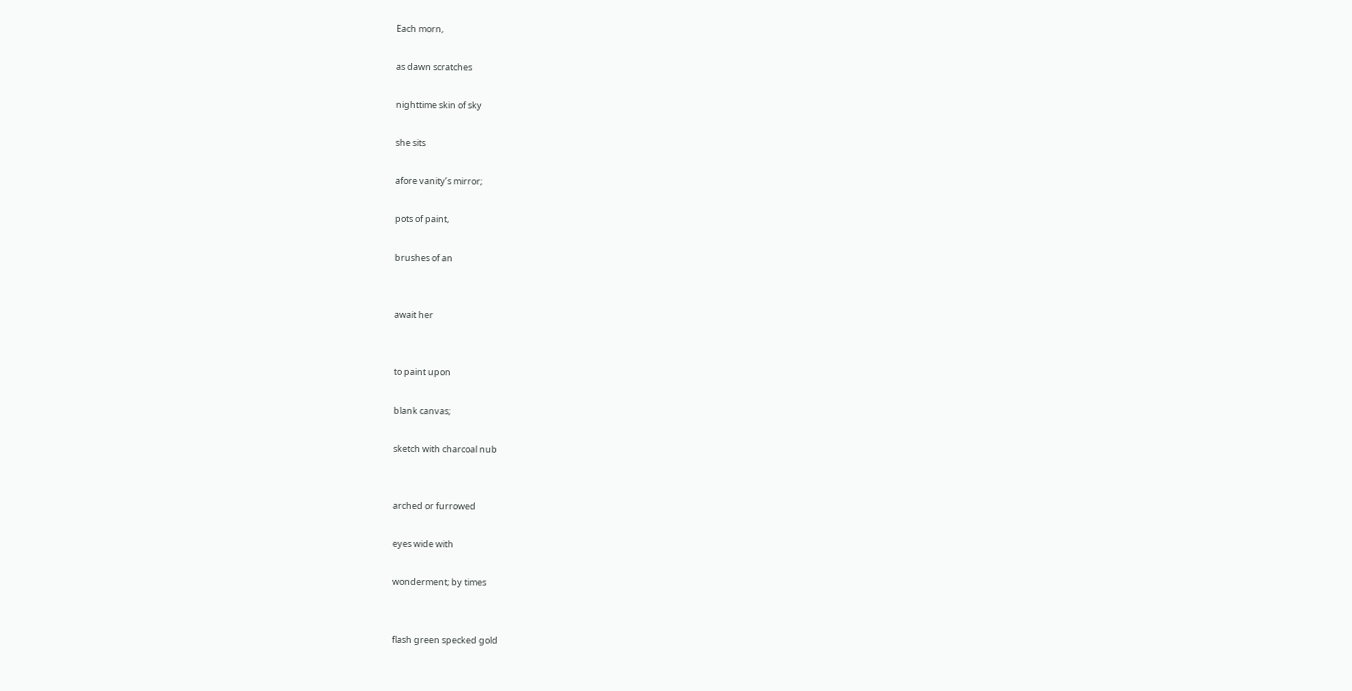Each morn,

as dawn scratches

nighttime skin of sky

she sits

afore vanity’s mirror;

pots of paint,

brushes of an


await her


to paint upon

blank canvas;

sketch with charcoal nub


arched or furrowed

eyes wide with

wonderment; by times


flash green specked gold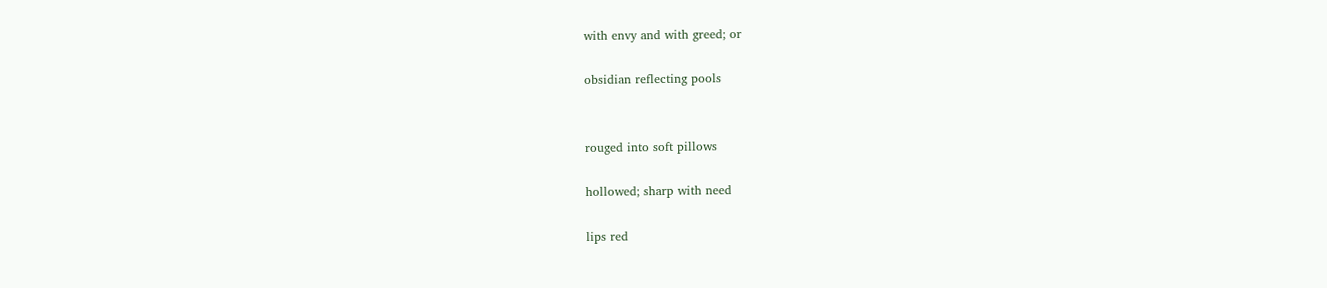with envy and with greed; or

obsidian reflecting pools


rouged into soft pillows

hollowed; sharp with need

lips red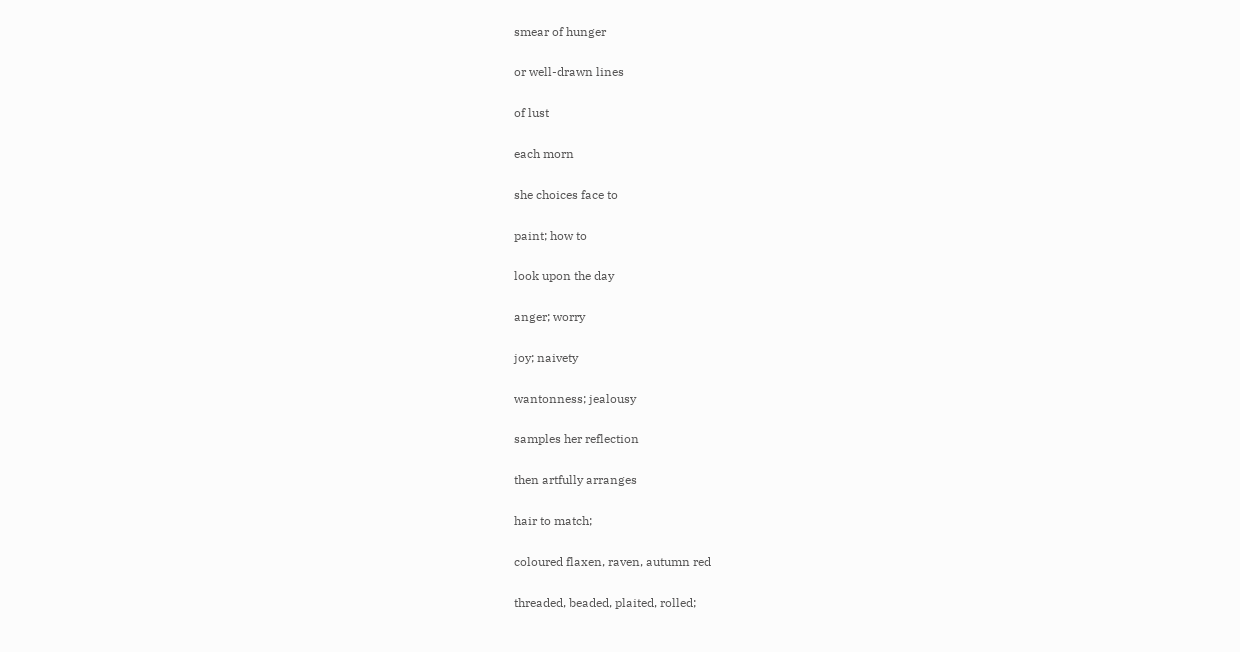smear of hunger

or well-drawn lines

of lust

each morn

she choices face to

paint; how to

look upon the day

anger; worry

joy; naivety

wantonness; jealousy

samples her reflection

then artfully arranges

hair to match;

coloured flaxen, raven, autumn red

threaded, beaded, plaited, rolled;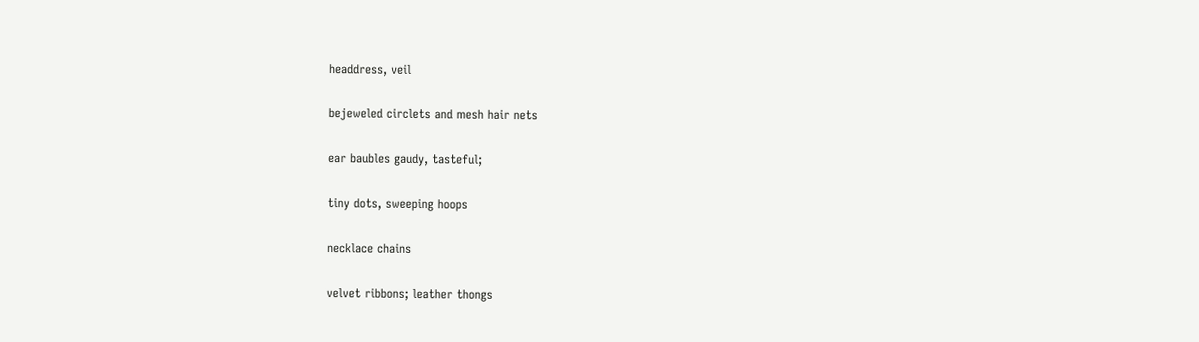headdress, veil

bejeweled circlets and mesh hair nets

ear baubles gaudy, tasteful;

tiny dots, sweeping hoops

necklace chains

velvet ribbons; leather thongs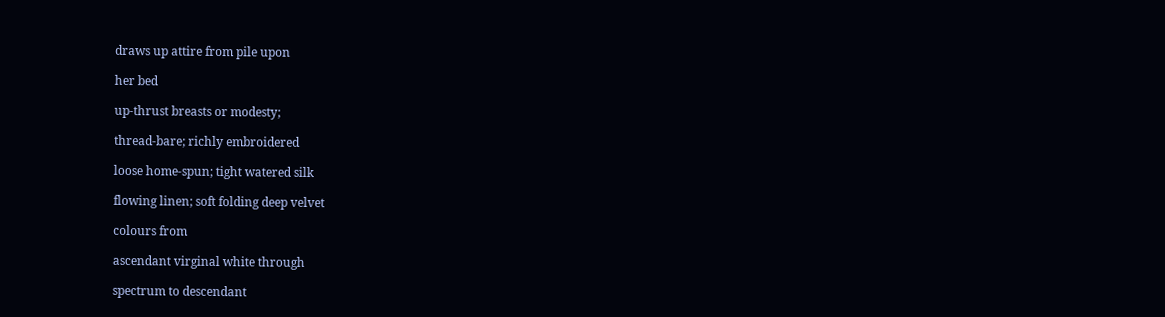draws up attire from pile upon

her bed

up-thrust breasts or modesty;

thread-bare; richly embroidered

loose home-spun; tight watered silk

flowing linen; soft folding deep velvet

colours from

ascendant virginal white through

spectrum to descendant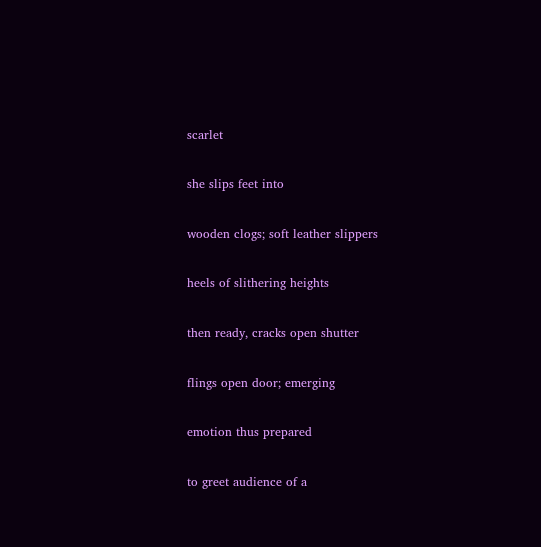scarlet

she slips feet into

wooden clogs; soft leather slippers

heels of slithering heights

then ready, cracks open shutter

flings open door; emerging

emotion thus prepared

to greet audience of a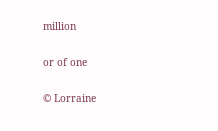million

or of one

© Lorraine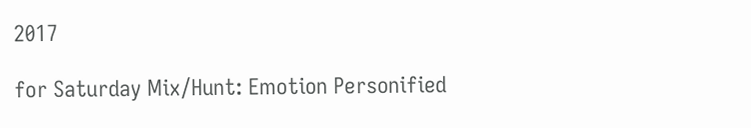2017

for Saturday Mix/Hunt: Emotion Personified